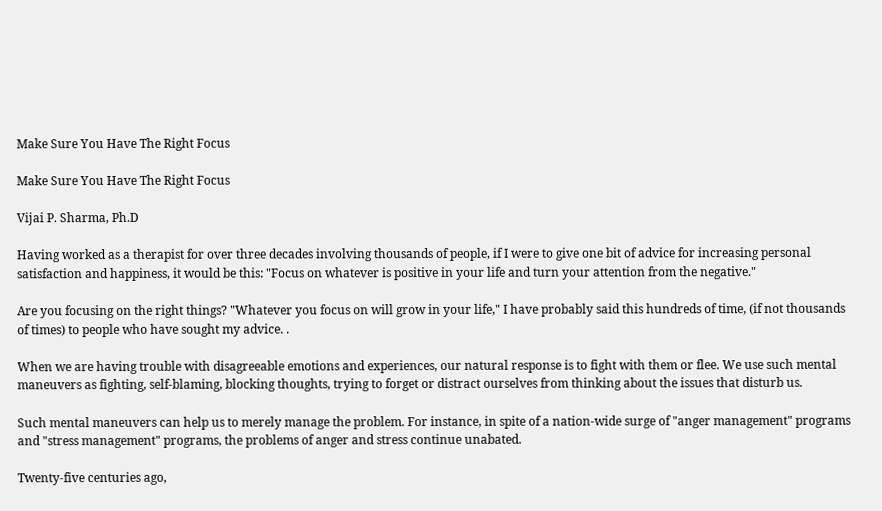Make Sure You Have The Right Focus

Make Sure You Have The Right Focus

Vijai P. Sharma, Ph.D

Having worked as a therapist for over three decades involving thousands of people, if I were to give one bit of advice for increasing personal satisfaction and happiness, it would be this: "Focus on whatever is positive in your life and turn your attention from the negative."

Are you focusing on the right things? "Whatever you focus on will grow in your life," I have probably said this hundreds of time, (if not thousands of times) to people who have sought my advice. .

When we are having trouble with disagreeable emotions and experiences, our natural response is to fight with them or flee. We use such mental maneuvers as fighting, self-blaming, blocking thoughts, trying to forget or distract ourselves from thinking about the issues that disturb us.

Such mental maneuvers can help us to merely manage the problem. For instance, in spite of a nation-wide surge of "anger management" programs and "stress management" programs, the problems of anger and stress continue unabated.

Twenty-five centuries ago,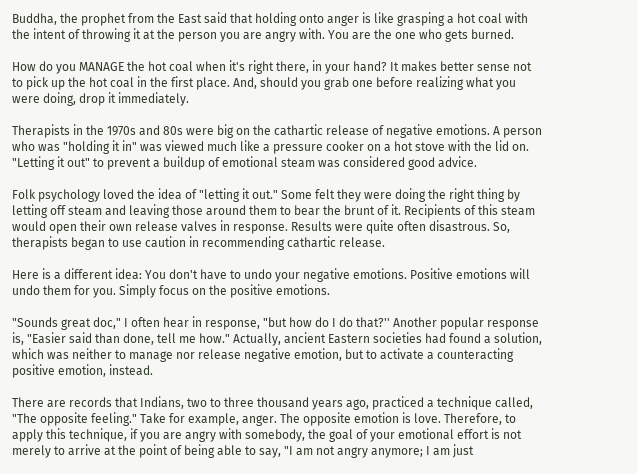Buddha, the prophet from the East said that holding onto anger is like grasping a hot coal with the intent of throwing it at the person you are angry with. You are the one who gets burned.

How do you MANAGE the hot coal when it's right there, in your hand? It makes better sense not to pick up the hot coal in the first place. And, should you grab one before realizing what you were doing, drop it immediately.

Therapists in the 1970s and 80s were big on the cathartic release of negative emotions. A person who was "holding it in" was viewed much like a pressure cooker on a hot stove with the lid on. "Letting it out" to prevent a buildup of emotional steam was considered good advice.

Folk psychology loved the idea of "letting it out." Some felt they were doing the right thing by letting off steam and leaving those around them to bear the brunt of it. Recipients of this steam would open their own release valves in response. Results were quite often disastrous. So, therapists began to use caution in recommending cathartic release.

Here is a different idea: You don't have to undo your negative emotions. Positive emotions will undo them for you. Simply focus on the positive emotions.

"Sounds great doc," I often hear in response, "but how do I do that?'' Another popular response is, "Easier said than done, tell me how." Actually, ancient Eastern societies had found a solution, which was neither to manage nor release negative emotion, but to activate a counteracting positive emotion, instead.

There are records that Indians, two to three thousand years ago, practiced a technique called, "The opposite feeling." Take for example, anger. The opposite emotion is love. Therefore, to apply this technique, if you are angry with somebody, the goal of your emotional effort is not merely to arrive at the point of being able to say, "I am not angry anymore; I am just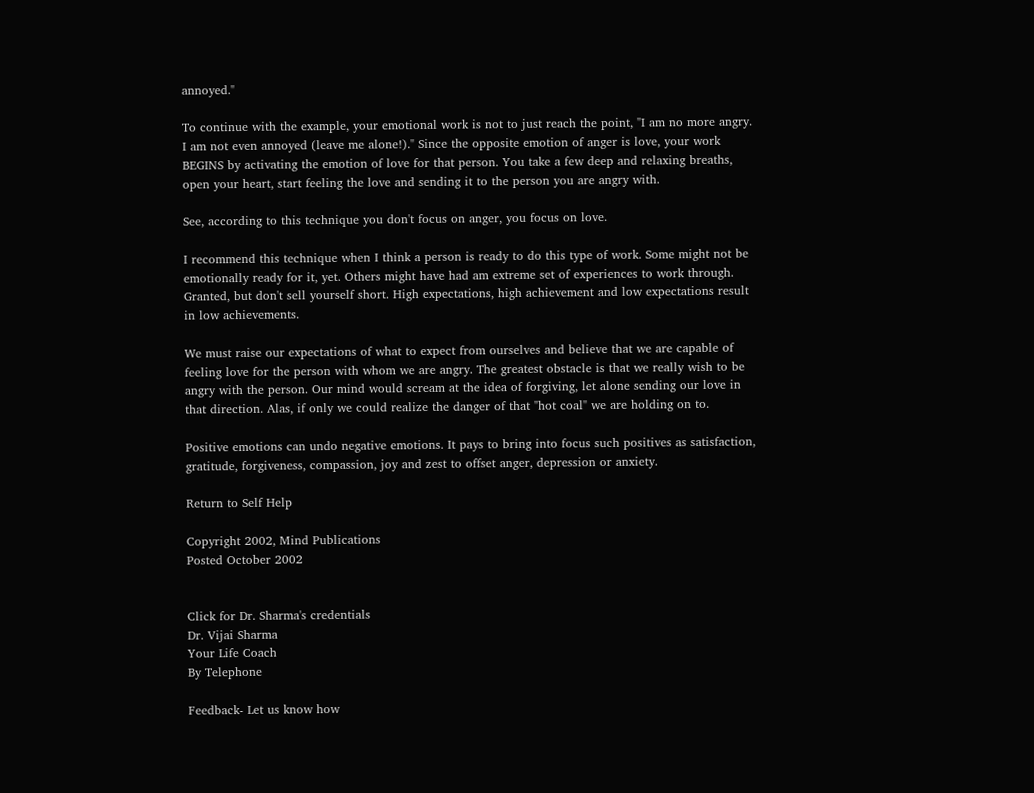annoyed."

To continue with the example, your emotional work is not to just reach the point, "I am no more angry. I am not even annoyed (leave me alone!)." Since the opposite emotion of anger is love, your work BEGINS by activating the emotion of love for that person. You take a few deep and relaxing breaths, open your heart, start feeling the love and sending it to the person you are angry with.

See, according to this technique you don't focus on anger, you focus on love.

I recommend this technique when I think a person is ready to do this type of work. Some might not be emotionally ready for it, yet. Others might have had am extreme set of experiences to work through. Granted, but don't sell yourself short. High expectations, high achievement and low expectations result in low achievements.

We must raise our expectations of what to expect from ourselves and believe that we are capable of feeling love for the person with whom we are angry. The greatest obstacle is that we really wish to be angry with the person. Our mind would scream at the idea of forgiving, let alone sending our love in that direction. Alas, if only we could realize the danger of that "hot coal" we are holding on to.

Positive emotions can undo negative emotions. It pays to bring into focus such positives as satisfaction, gratitude, forgiveness, compassion, joy and zest to offset anger, depression or anxiety.

Return to Self Help

Copyright 2002, Mind Publications
Posted October 2002


Click for Dr. Sharma's credentials
Dr. Vijai Sharma
Your Life Coach
By Telephone

Feedback- Let us know how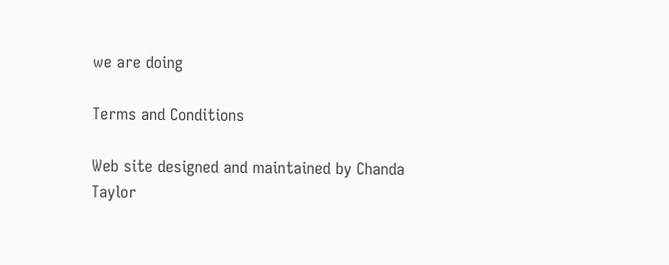we are doing

Terms and Conditions

Web site designed and maintained by Chanda Taylor